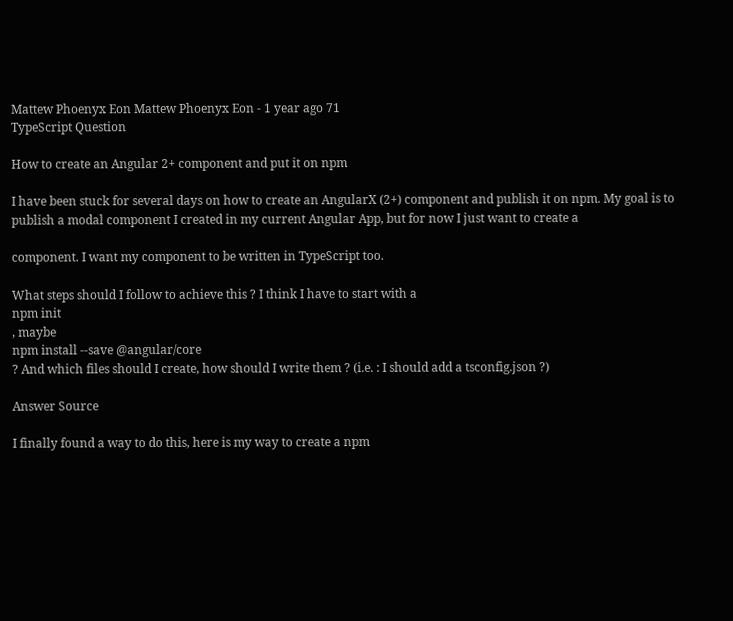Mattew Phoenyx Eon Mattew Phoenyx Eon - 1 year ago 71
TypeScript Question

How to create an Angular 2+ component and put it on npm

I have been stuck for several days on how to create an AngularX (2+) component and publish it on npm. My goal is to publish a modal component I created in my current Angular App, but for now I just want to create a

component. I want my component to be written in TypeScript too.

What steps should I follow to achieve this ? I think I have to start with a
npm init
, maybe
npm install --save @angular/core
? And which files should I create, how should I write them ? (i.e. : I should add a tsconfig.json ?)

Answer Source

I finally found a way to do this, here is my way to create a npm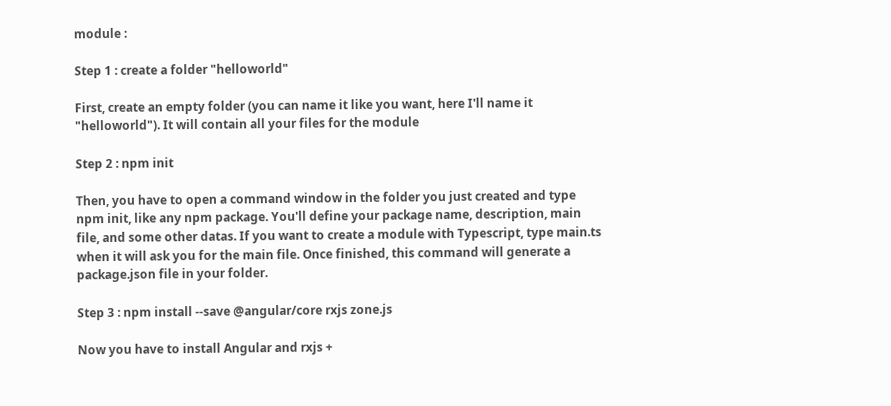module :

Step 1 : create a folder "helloworld"

First, create an empty folder (you can name it like you want, here I'll name it "helloworld"). It will contain all your files for the module

Step 2 : npm init

Then, you have to open a command window in the folder you just created and type npm init, like any npm package. You'll define your package name, description, main file, and some other datas. If you want to create a module with Typescript, type main.ts when it will ask you for the main file. Once finished, this command will generate a package.json file in your folder.

Step 3 : npm install --save @angular/core rxjs zone.js

Now you have to install Angular and rxjs +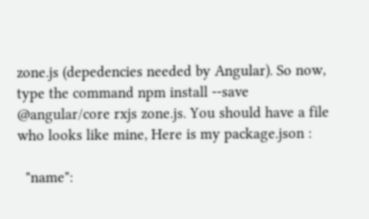zone.js (depedencies needed by Angular). So now, type the command npm install --save @angular/core rxjs zone.js. You should have a file who looks like mine, Here is my package.json :

  "name":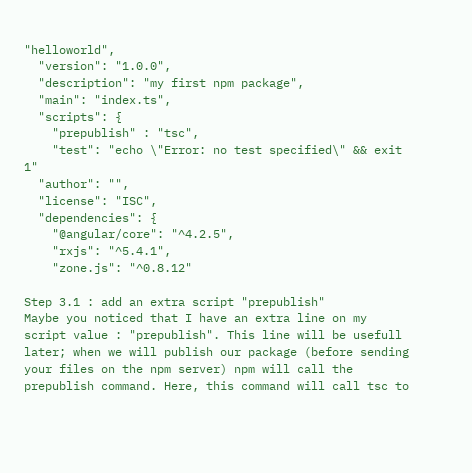"helloworld",
  "version": "1.0.0",
  "description": "my first npm package",
  "main": "index.ts",
  "scripts": {
    "prepublish" : "tsc",
    "test": "echo \"Error: no test specified\" && exit 1"
  "author": "",
  "license": "ISC",
  "dependencies": {
    "@angular/core": "^4.2.5",
    "rxjs": "^5.4.1",
    "zone.js": "^0.8.12"

Step 3.1 : add an extra script "prepublish"
Maybe you noticed that I have an extra line on my script value : "prepublish". This line will be usefull later; when we will publish our package (before sending your files on the npm server) npm will call the prepublish command. Here, this command will call tsc to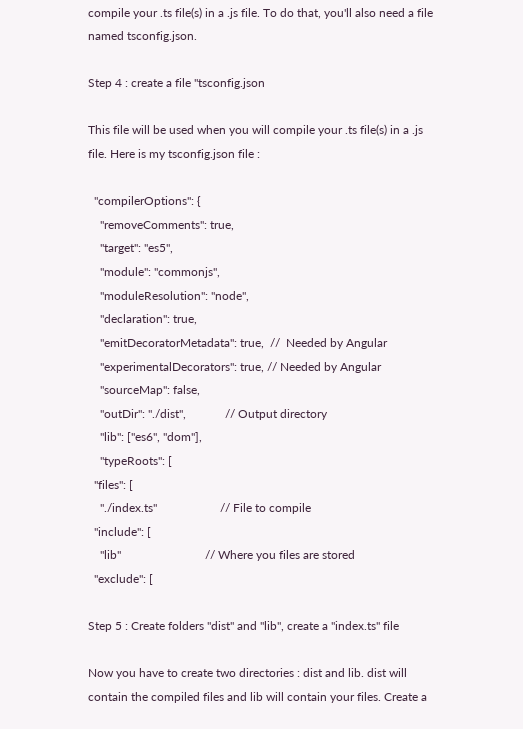compile your .ts file(s) in a .js file. To do that, you'll also need a file named tsconfig.json.

Step 4 : create a file "tsconfig.json

This file will be used when you will compile your .ts file(s) in a .js file. Here is my tsconfig.json file :

  "compilerOptions": {
    "removeComments": true,
    "target": "es5",
    "module": "commonjs",
    "moduleResolution": "node",
    "declaration": true,
    "emitDecoratorMetadata": true,  //  Needed by Angular
    "experimentalDecorators": true, // Needed by Angular
    "sourceMap": false,
    "outDir": "./dist",             // Output directory
    "lib": ["es6", "dom"],
    "typeRoots": [
  "files": [
    "./index.ts"                     // File to compile
  "include": [
    "lib"                            // Where you files are stored
  "exclude": [

Step 5 : Create folders "dist" and "lib", create a "index.ts" file

Now you have to create two directories : dist and lib. dist will contain the compiled files and lib will contain your files. Create a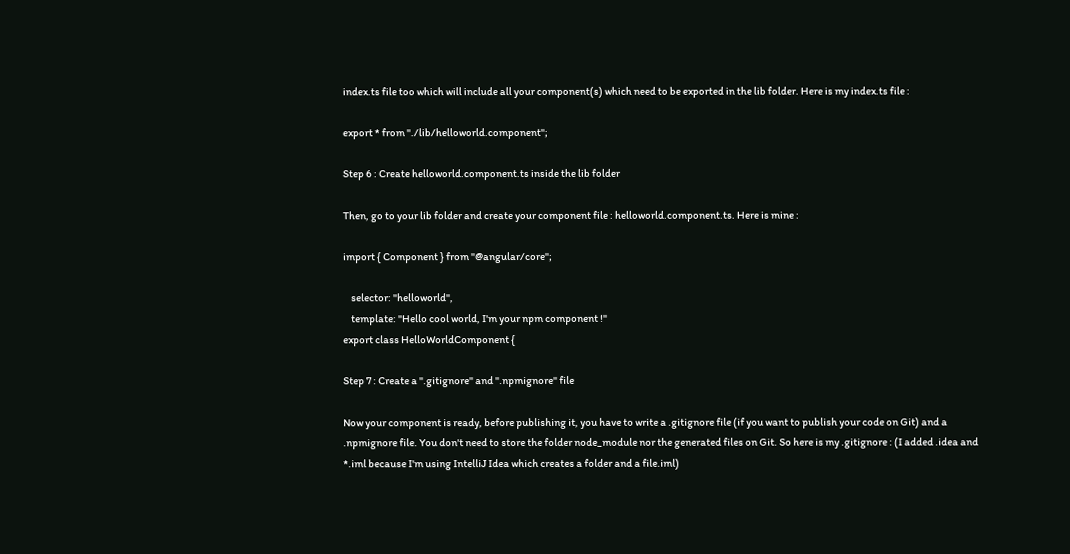index.ts file too which will include all your component(s) which need to be exported in the lib folder. Here is my index.ts file :

export * from "./lib/helloworld.component";

Step 6 : Create helloworld.component.ts inside the lib folder

Then, go to your lib folder and create your component file : helloworld.component.ts. Here is mine :

import { Component } from "@angular/core";

    selector: "helloworld",
    template: "Hello cool world, I'm your npm component !"
export class HelloWorldComponent {

Step 7 : Create a ".gitignore" and ".npmignore" file

Now your component is ready, before publishing it, you have to write a .gitignore file (if you want to publish your code on Git) and a .npmignore file. You don't need to store the folder node_module nor the generated files on Git. So here is my .gitignore : (I added .idea and *.iml because I'm using IntelliJ Idea which creates a folder and a file.iml)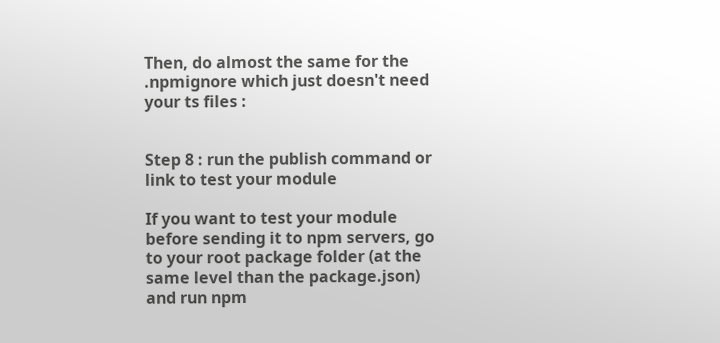Then, do almost the same for the .npmignore which just doesn't need your ts files :


Step 8 : run the publish command or link to test your module

If you want to test your module before sending it to npm servers, go to your root package folder (at the same level than the package.json) and run npm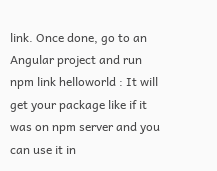link. Once done, go to an Angular project and run npm link helloworld : It will get your package like if it was on npm server and you can use it in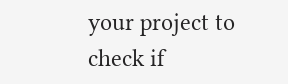your project to check if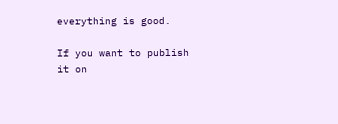everything is good.

If you want to publish it on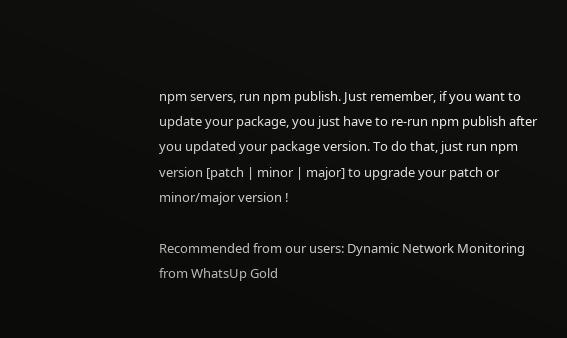npm servers, run npm publish. Just remember, if you want to update your package, you just have to re-run npm publish after you updated your package version. To do that, just run npm version [patch | minor | major] to upgrade your patch or minor/major version !

Recommended from our users: Dynamic Network Monitoring from WhatsUp Gold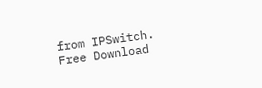from IPSwitch. Free Download